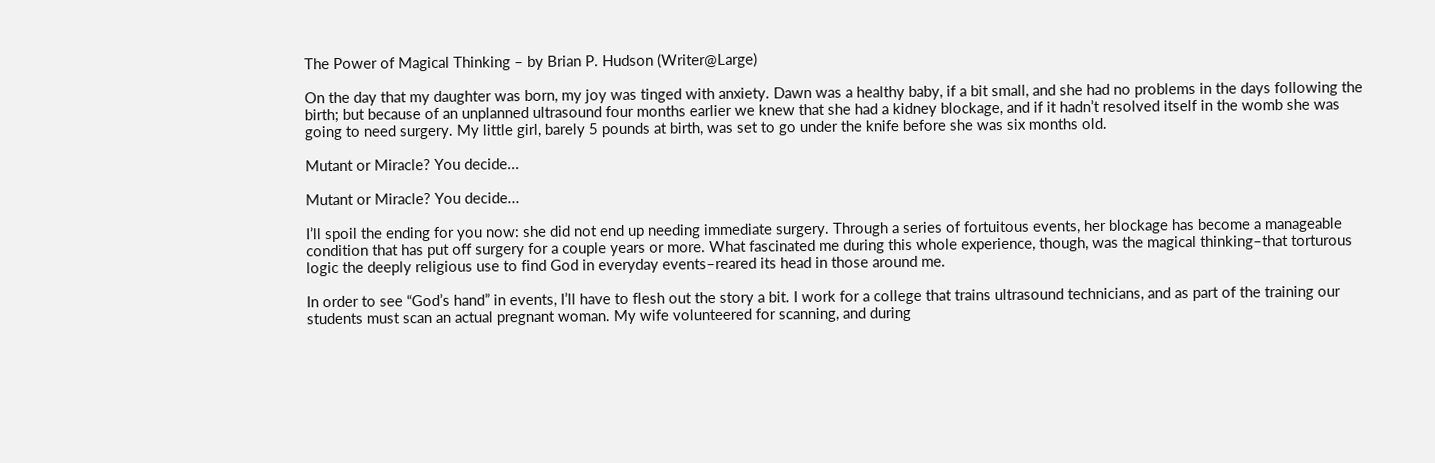The Power of Magical Thinking – by Brian P. Hudson (Writer@Large)

On the day that my daughter was born, my joy was tinged with anxiety. Dawn was a healthy baby, if a bit small, and she had no problems in the days following the birth; but because of an unplanned ultrasound four months earlier we knew that she had a kidney blockage, and if it hadn’t resolved itself in the womb she was going to need surgery. My little girl, barely 5 pounds at birth, was set to go under the knife before she was six months old.

Mutant or Miracle? You decide...

Mutant or Miracle? You decide...

I’ll spoil the ending for you now: she did not end up needing immediate surgery. Through a series of fortuitous events, her blockage has become a manageable condition that has put off surgery for a couple years or more. What fascinated me during this whole experience, though, was the magical thinking–that torturous logic the deeply religious use to find God in everyday events–reared its head in those around me.

In order to see “God’s hand” in events, I’ll have to flesh out the story a bit. I work for a college that trains ultrasound technicians, and as part of the training our students must scan an actual pregnant woman. My wife volunteered for scanning, and during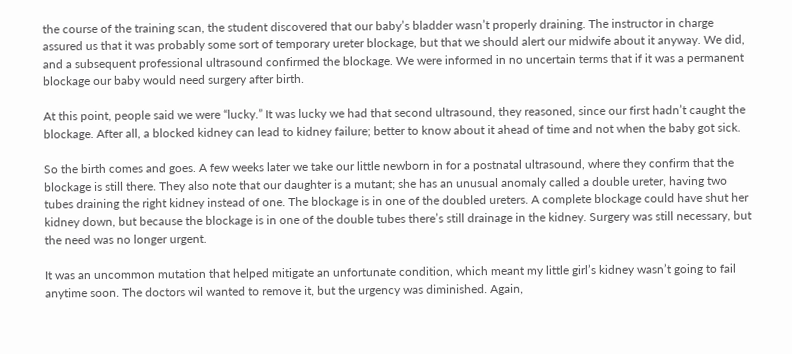the course of the training scan, the student discovered that our baby’s bladder wasn’t properly draining. The instructor in charge assured us that it was probably some sort of temporary ureter blockage, but that we should alert our midwife about it anyway. We did, and a subsequent professional ultrasound confirmed the blockage. We were informed in no uncertain terms that if it was a permanent blockage our baby would need surgery after birth.

At this point, people said we were “lucky.” It was lucky we had that second ultrasound, they reasoned, since our first hadn’t caught the blockage. After all, a blocked kidney can lead to kidney failure; better to know about it ahead of time and not when the baby got sick.

So the birth comes and goes. A few weeks later we take our little newborn in for a postnatal ultrasound, where they confirm that the blockage is still there. They also note that our daughter is a mutant; she has an unusual anomaly called a double ureter, having two tubes draining the right kidney instead of one. The blockage is in one of the doubled ureters. A complete blockage could have shut her kidney down, but because the blockage is in one of the double tubes there’s still drainage in the kidney. Surgery was still necessary, but the need was no longer urgent.

It was an uncommon mutation that helped mitigate an unfortunate condition, which meant my little girl’s kidney wasn’t going to fail anytime soon. The doctors wil wanted to remove it, but the urgency was diminished. Again,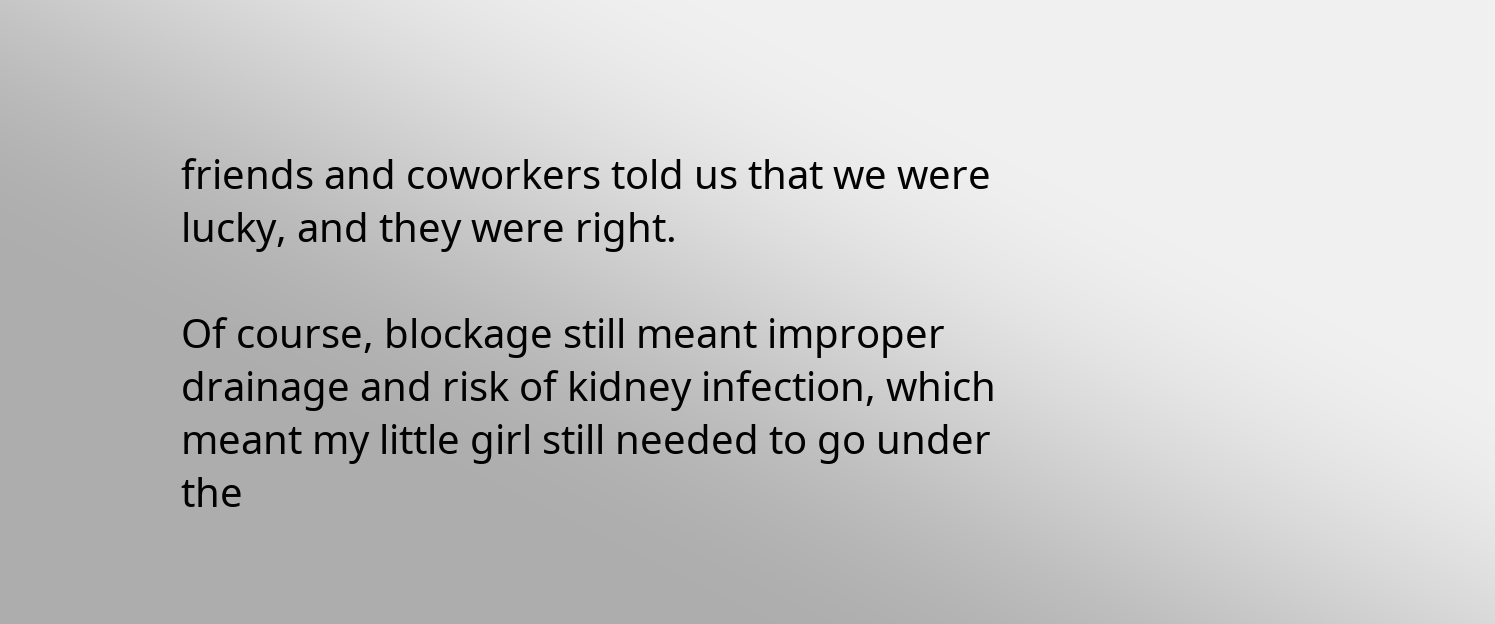friends and coworkers told us that we were lucky, and they were right.

Of course, blockage still meant improper drainage and risk of kidney infection, which meant my little girl still needed to go under the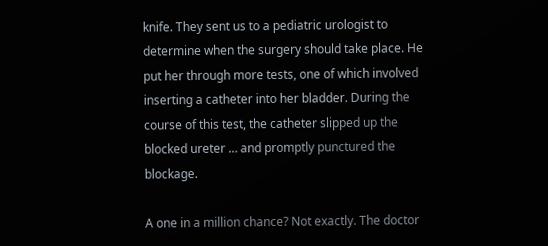knife. They sent us to a pediatric urologist to determine when the surgery should take place. He put her through more tests, one of which involved inserting a catheter into her bladder. During the course of this test, the catheter slipped up the blocked ureter … and promptly punctured the blockage.

A one in a million chance? Not exactly. The doctor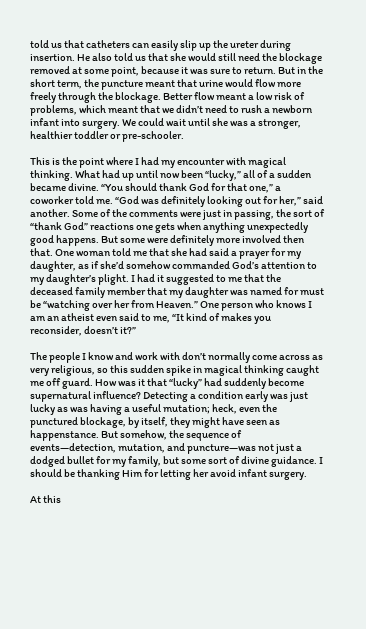told us that catheters can easily slip up the ureter during insertion. He also told us that she would still need the blockage removed at some point, because it was sure to return. But in the short term, the puncture meant that urine would flow more freely through the blockage. Better flow meant a low risk of problems, which meant that we didn’t need to rush a newborn infant into surgery. We could wait until she was a stronger, healthier toddler or pre-schooler.

This is the point where I had my encounter with magical thinking. What had up until now been “lucky,” all of a sudden became divine. “You should thank God for that one,” a coworker told me. “God was definitely looking out for her,” said another. Some of the comments were just in passing, the sort of “thank God” reactions one gets when anything unexpectedly good happens. But some were definitely more involved then that. One woman told me that she had said a prayer for my daughter, as if she’d somehow commanded God’s attention to my daughter’s plight. I had it suggested to me that the deceased family member that my daughter was named for must be “watching over her from Heaven.” One person who knows I am an atheist even said to me, “It kind of makes you reconsider, doesn’t it?”

The people I know and work with don’t normally come across as very religious, so this sudden spike in magical thinking caught me off guard. How was it that “lucky” had suddenly become supernatural influence? Detecting a condition early was just lucky as was having a useful mutation; heck, even the punctured blockage, by itself, they might have seen as happenstance. But somehow, the sequence of events—detection, mutation, and puncture—was not just a dodged bullet for my family, but some sort of divine guidance. I should be thanking Him for letting her avoid infant surgery.

At this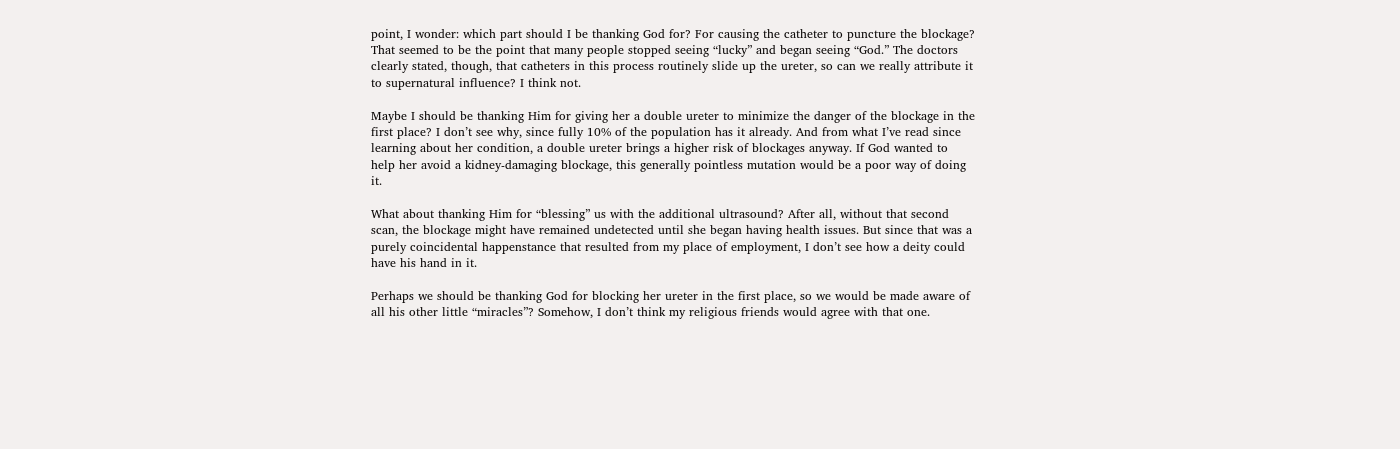point, I wonder: which part should I be thanking God for? For causing the catheter to puncture the blockage? That seemed to be the point that many people stopped seeing “lucky” and began seeing “God.” The doctors clearly stated, though, that catheters in this process routinely slide up the ureter, so can we really attribute it to supernatural influence? I think not.

Maybe I should be thanking Him for giving her a double ureter to minimize the danger of the blockage in the first place? I don’t see why, since fully 10% of the population has it already. And from what I’ve read since learning about her condition, a double ureter brings a higher risk of blockages anyway. If God wanted to help her avoid a kidney-damaging blockage, this generally pointless mutation would be a poor way of doing it.

What about thanking Him for “blessing” us with the additional ultrasound? After all, without that second scan, the blockage might have remained undetected until she began having health issues. But since that was a purely coincidental happenstance that resulted from my place of employment, I don’t see how a deity could have his hand in it.

Perhaps we should be thanking God for blocking her ureter in the first place, so we would be made aware of all his other little “miracles”? Somehow, I don’t think my religious friends would agree with that one.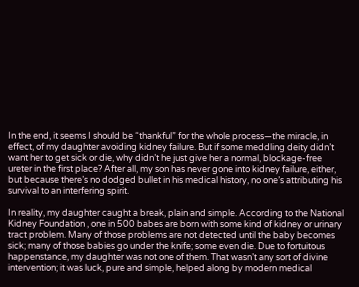In the end, it seems I should be “thankful” for the whole process—the miracle, in effect, of my daughter avoiding kidney failure. But if some meddling deity didn’t want her to get sick or die, why didn’t he just give her a normal, blockage-free ureter in the first place? After all, my son has never gone into kidney failure, either, but because there’s no dodged bullet in his medical history, no one’s attributing his survival to an interfering spirit.

In reality, my daughter caught a break, plain and simple. According to the National Kidney Foundation , one in 500 babes are born with some kind of kidney or urinary tract problem. Many of those problems are not detected until the baby becomes sick; many of those babies go under the knife; some even die. Due to fortuitous happenstance, my daughter was not one of them. That wasn’t any sort of divine intervention; it was luck, pure and simple, helped along by modern medical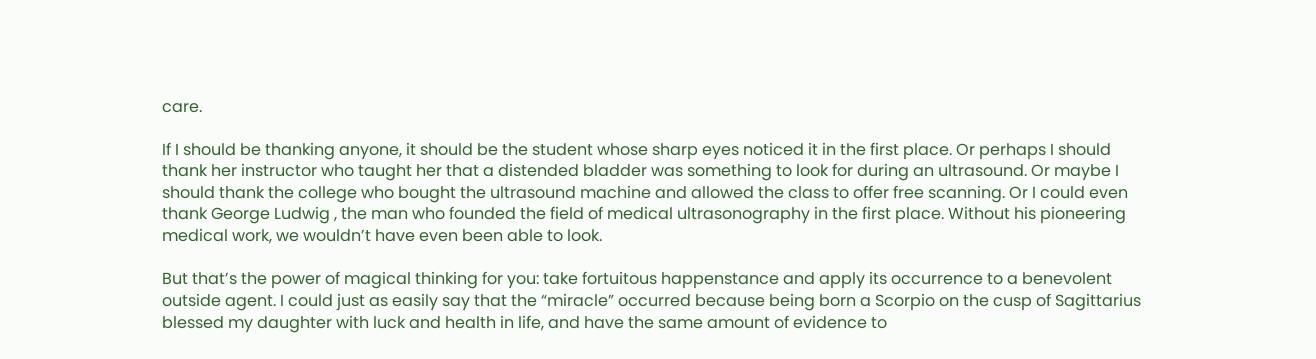care.

If I should be thanking anyone, it should be the student whose sharp eyes noticed it in the first place. Or perhaps I should thank her instructor who taught her that a distended bladder was something to look for during an ultrasound. Or maybe I should thank the college who bought the ultrasound machine and allowed the class to offer free scanning. Or I could even thank George Ludwig , the man who founded the field of medical ultrasonography in the first place. Without his pioneering medical work, we wouldn’t have even been able to look.

But that’s the power of magical thinking for you: take fortuitous happenstance and apply its occurrence to a benevolent outside agent. I could just as easily say that the “miracle” occurred because being born a Scorpio on the cusp of Sagittarius blessed my daughter with luck and health in life, and have the same amount of evidence to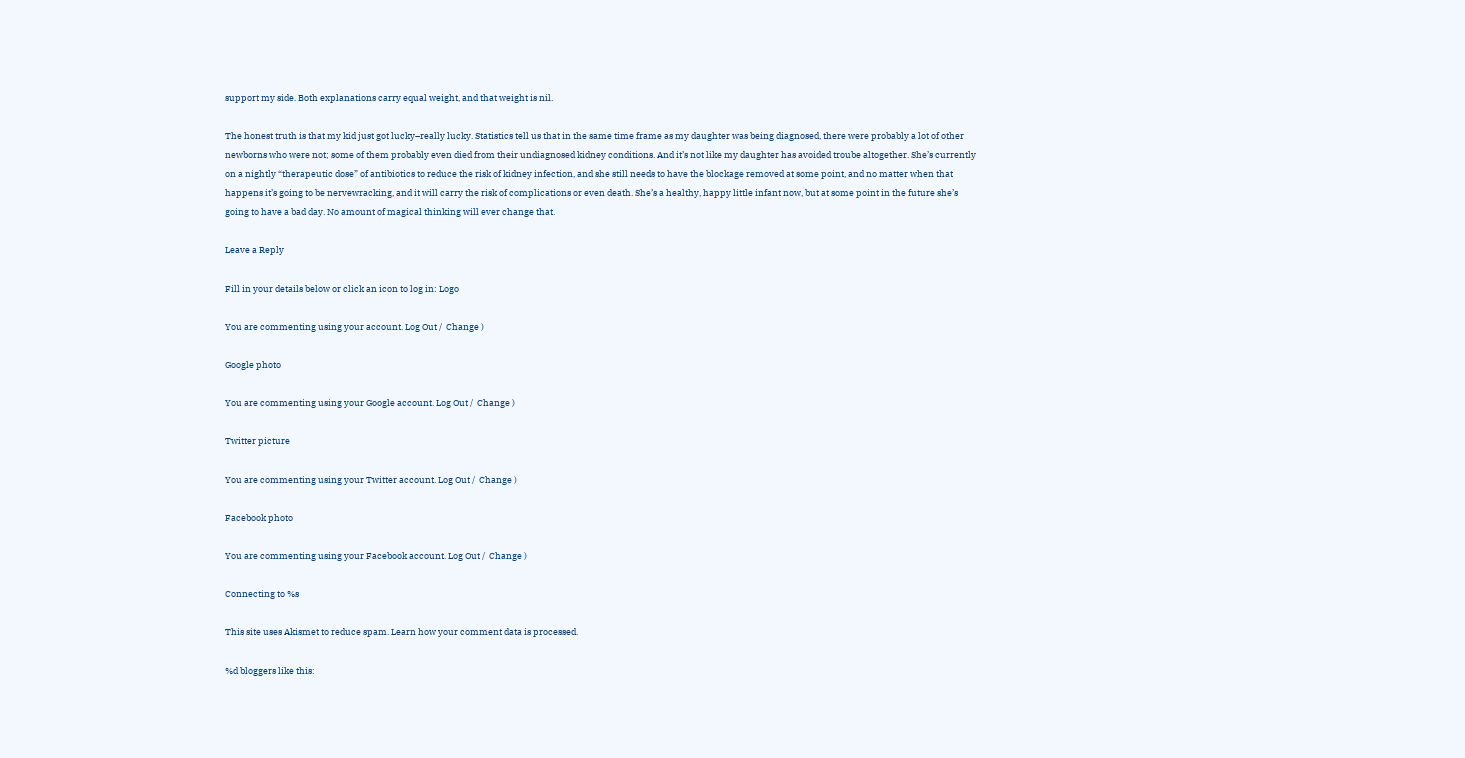support my side. Both explanations carry equal weight, and that weight is nil.

The honest truth is that my kid just got lucky–really lucky. Statistics tell us that in the same time frame as my daughter was being diagnosed, there were probably a lot of other newborns who were not; some of them probably even died from their undiagnosed kidney conditions. And it’s not like my daughter has avoided troube altogether. She’s currently on a nightly “therapeutic dose” of antibiotics to reduce the risk of kidney infection, and she still needs to have the blockage removed at some point, and no matter when that happens it’s going to be nervewracking, and it will carry the risk of complications or even death. She’s a healthy, happy little infant now, but at some point in the future she’s going to have a bad day. No amount of magical thinking will ever change that.

Leave a Reply

Fill in your details below or click an icon to log in: Logo

You are commenting using your account. Log Out /  Change )

Google photo

You are commenting using your Google account. Log Out /  Change )

Twitter picture

You are commenting using your Twitter account. Log Out /  Change )

Facebook photo

You are commenting using your Facebook account. Log Out /  Change )

Connecting to %s

This site uses Akismet to reduce spam. Learn how your comment data is processed.

%d bloggers like this: